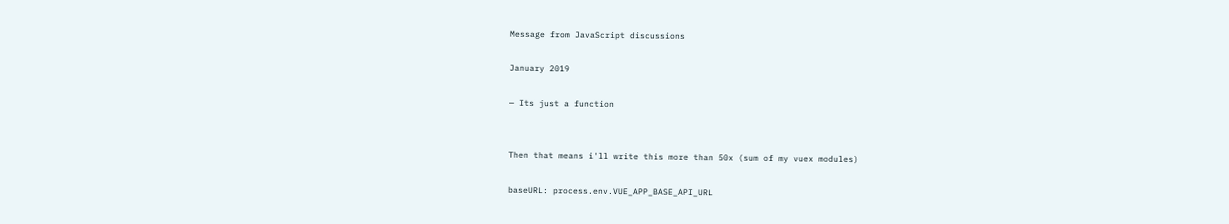Message from JavaScript discussions

January 2019

— Its just a function


Then that means i'll write this more than 50x (sum of my vuex modules)

baseURL: process.env.VUE_APP_BASE_API_URL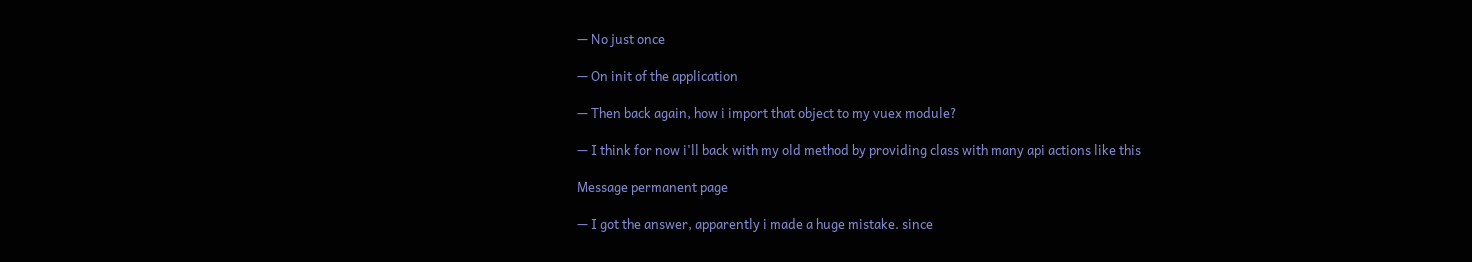— No just once

— On init of the application

— Then back again, how i import that object to my vuex module?

— I think for now i'll back with my old method by providing class with many api actions like this

Message permanent page

— I got the answer, apparently i made a huge mistake. since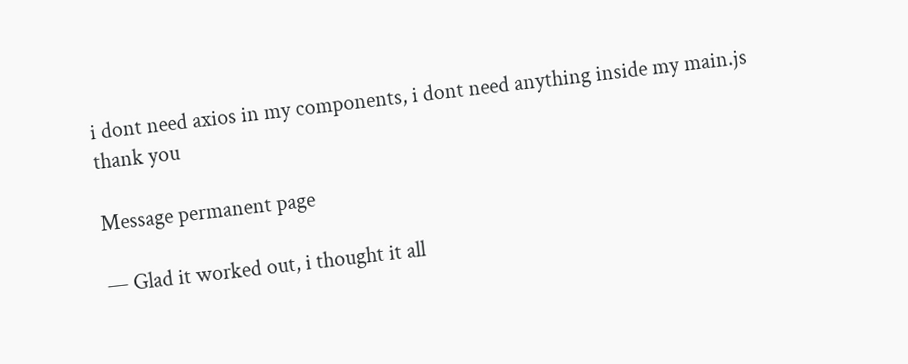i dont need axios in my components, i dont need anything inside my main.js
thank you

Message permanent page

— Glad it worked out, i thought it all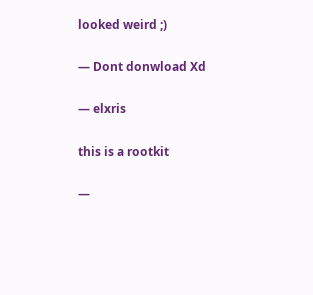looked weird ;)

— Dont donwload Xd

— elxris

this is a rootkit

—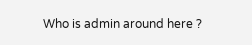Who is admin around here ?